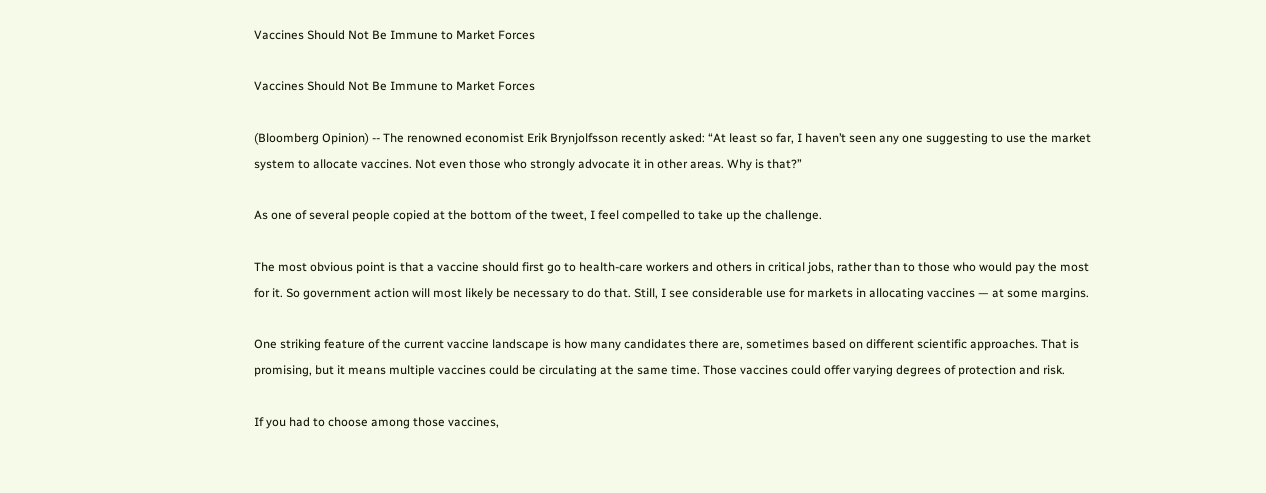Vaccines Should Not Be Immune to Market Forces

Vaccines Should Not Be Immune to Market Forces

(Bloomberg Opinion) -- The renowned economist Erik Brynjolfsson recently asked: “At least so far, I haven’t seen any one suggesting to use the market system to allocate vaccines. Not even those who strongly advocate it in other areas. Why is that?”

As one of several people copied at the bottom of the tweet, I feel compelled to take up the challenge.

The most obvious point is that a vaccine should first go to health-care workers and others in critical jobs, rather than to those who would pay the most for it. So government action will most likely be necessary to do that. Still, I see considerable use for markets in allocating vaccines — at some margins.

One striking feature of the current vaccine landscape is how many candidates there are, sometimes based on different scientific approaches. That is promising, but it means multiple vaccines could be circulating at the same time. Those vaccines could offer varying degrees of protection and risk.

If you had to choose among those vaccines,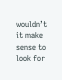wouldn’t it make sense to look for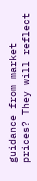guidance from market prices? They will reflect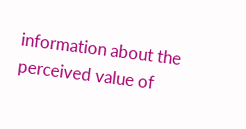information about the perceived value of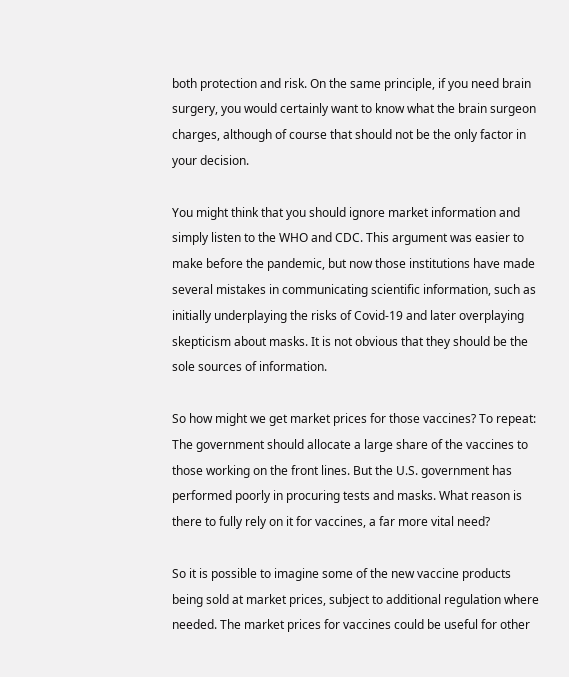both protection and risk. On the same principle, if you need brain surgery, you would certainly want to know what the brain surgeon charges, although of course that should not be the only factor in your decision.

You might think that you should ignore market information and simply listen to the WHO and CDC. This argument was easier to make before the pandemic, but now those institutions have made several mistakes in communicating scientific information, such as initially underplaying the risks of Covid-19 and later overplaying skepticism about masks. It is not obvious that they should be the sole sources of information.

So how might we get market prices for those vaccines? To repeat: The government should allocate a large share of the vaccines to those working on the front lines. But the U.S. government has performed poorly in procuring tests and masks. What reason is there to fully rely on it for vaccines, a far more vital need?

So it is possible to imagine some of the new vaccine products being sold at market prices, subject to additional regulation where needed. The market prices for vaccines could be useful for other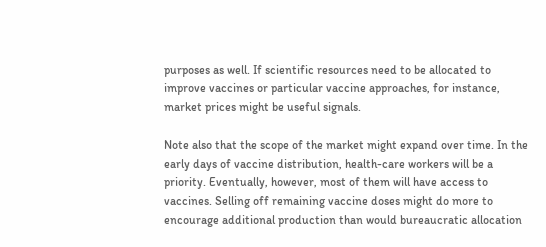purposes as well. If scientific resources need to be allocated to improve vaccines or particular vaccine approaches, for instance, market prices might be useful signals.

Note also that the scope of the market might expand over time. In the early days of vaccine distribution, health-care workers will be a priority. Eventually, however, most of them will have access to vaccines. Selling off remaining vaccine doses might do more to encourage additional production than would bureaucratic allocation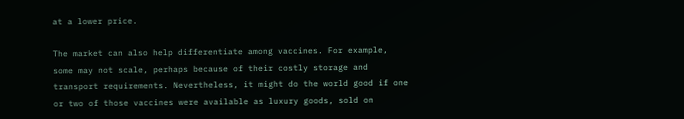at a lower price.

The market can also help differentiate among vaccines. For example, some may not scale, perhaps because of their costly storage and transport requirements. Nevertheless, it might do the world good if one or two of those vaccines were available as luxury goods, sold on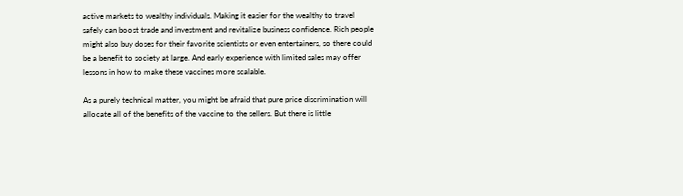active markets to wealthy individuals. Making it easier for the wealthy to travel safely can boost trade and investment and revitalize business confidence. Rich people might also buy doses for their favorite scientists or even entertainers, so there could be a benefit to society at large. And early experience with limited sales may offer lessons in how to make these vaccines more scalable.

As a purely technical matter, you might be afraid that pure price discrimination will allocate all of the benefits of the vaccine to the sellers. But there is little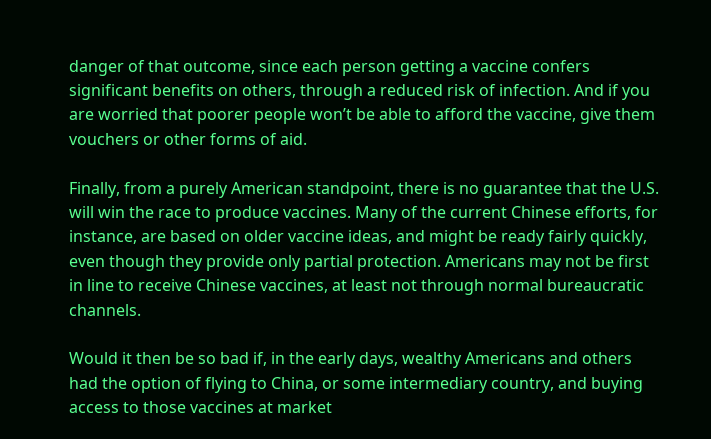danger of that outcome, since each person getting a vaccine confers significant benefits on others, through a reduced risk of infection. And if you are worried that poorer people won’t be able to afford the vaccine, give them vouchers or other forms of aid.

Finally, from a purely American standpoint, there is no guarantee that the U.S. will win the race to produce vaccines. Many of the current Chinese efforts, for instance, are based on older vaccine ideas, and might be ready fairly quickly, even though they provide only partial protection. Americans may not be first in line to receive Chinese vaccines, at least not through normal bureaucratic channels.

Would it then be so bad if, in the early days, wealthy Americans and others had the option of flying to China, or some intermediary country, and buying access to those vaccines at market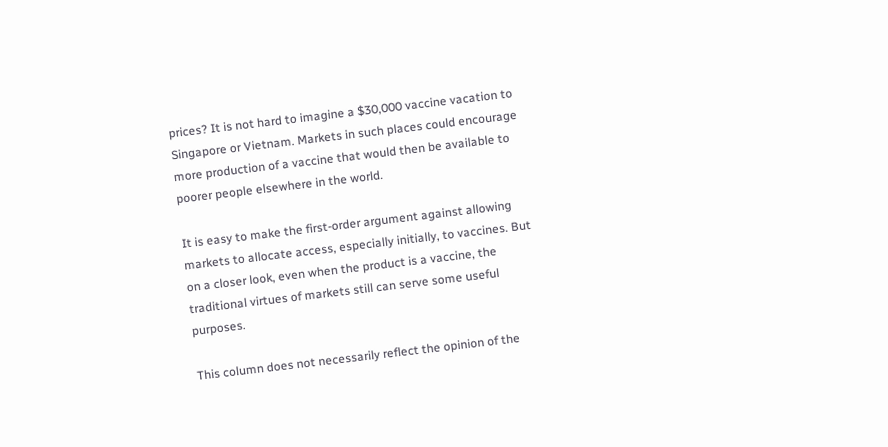prices? It is not hard to imagine a $30,000 vaccine vacation to Singapore or Vietnam. Markets in such places could encourage more production of a vaccine that would then be available to poorer people elsewhere in the world.

It is easy to make the first-order argument against allowing markets to allocate access, especially initially, to vaccines. But on a closer look, even when the product is a vaccine, the traditional virtues of markets still can serve some useful purposes.

This column does not necessarily reflect the opinion of the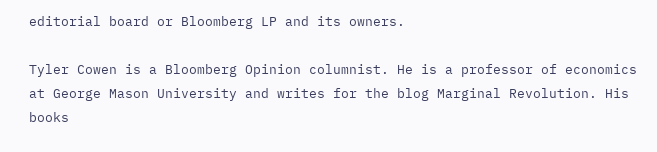editorial board or Bloomberg LP and its owners.

Tyler Cowen is a Bloomberg Opinion columnist. He is a professor of economics at George Mason University and writes for the blog Marginal Revolution. His books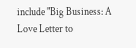include "Big Business: A Love Letter to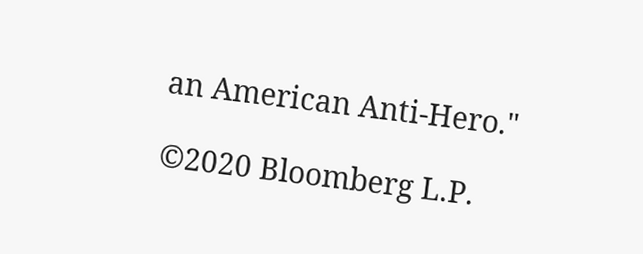an American Anti-Hero."

©2020 Bloomberg L.P.